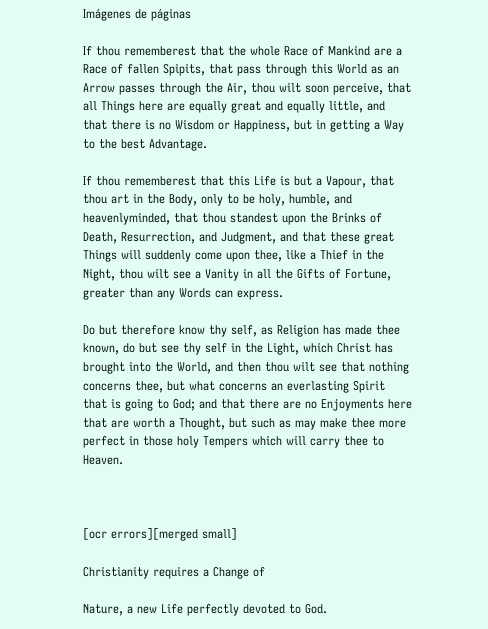Imágenes de páginas

If thou rememberest that the whole Race of Mankind are a Race of fallen Spipits, that pass through this World as an Arrow passes through the Air, thou wilt soon perceive, that all Things here are equally great and equally little, and that there is no Wisdom or Happiness, but in getting a Way to the best Advantage.

If thou rememberest that this Life is but a Vapour, that thou art in the Body, only to be holy, humble, and heavenlyminded, that thou standest upon the Brinks of Death, Resurrection, and Judgment, and that these great Things will suddenly come upon thee, like a Thief in the Night, thou wilt see a Vanity in all the Gifts of Fortune, greater than any Words can express.

Do but therefore know thy self, as Religion has made thee known, do but see thy self in the Light, which Christ has brought into the World, and then thou wilt see that nothing concerns thee, but what concerns an everlasting Spirit that is going to God; and that there are no Enjoyments here that are worth a Thought, but such as may make thee more perfect in those holy Tempers which will carry thee to Heaven.



[ocr errors][merged small]

Christianity requires a Change of

Nature, a new Life perfectly devoted to God.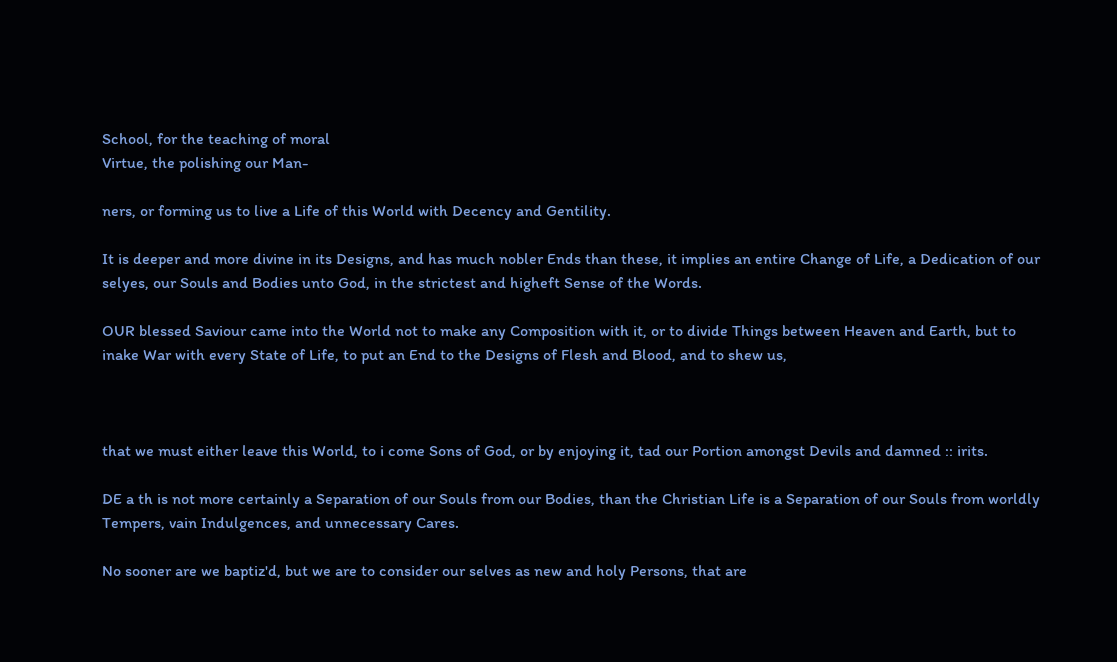School, for the teaching of moral
Virtue, the polishing our Man-

ners, or forming us to live a Life of this World with Decency and Gentility.

It is deeper and more divine in its Designs, and has much nobler Ends than these, it implies an entire Change of Life, a Dedication of our selyes, our Souls and Bodies unto God, in the strictest and higheft Sense of the Words.

OUR blessed Saviour came into the World not to make any Composition with it, or to divide Things between Heaven and Earth, but to inake War with every State of Life, to put an End to the Designs of Flesh and Blood, and to shew us,



that we must either leave this World, to i come Sons of God, or by enjoying it, tad our Portion amongst Devils and damned :: irits.

DE a th is not more certainly a Separation of our Souls from our Bodies, than the Christian Life is a Separation of our Souls from worldly Tempers, vain Indulgences, and unnecessary Cares.

No sooner are we baptiz'd, but we are to consider our selves as new and holy Persons, that are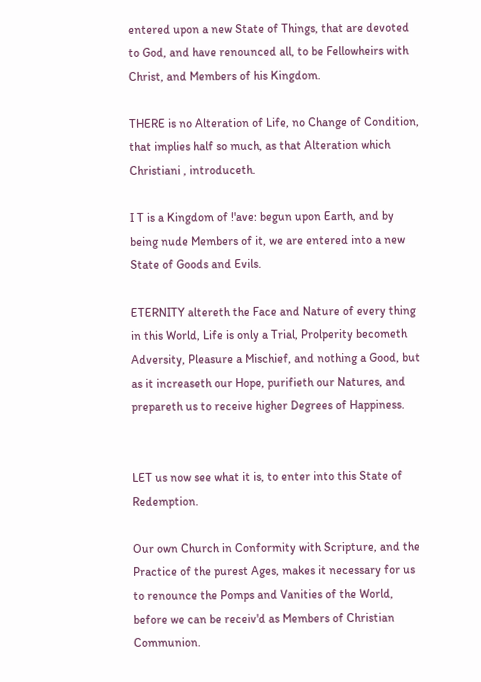entered upon a new State of Things, that are devoted to God, and have renounced all, to be Fellowheirs with Christ, and Members of his Kingdom.

THERE is no Alteration of Life, no Change of Condition, that implies half so much, as that Alteration which Christiani , introduceth.

I T is a Kingdom of !'ave: begun upon Earth, and by being nude Members of it, we are entered into a new State of Goods and Evils.

ETERNITY altereth the Face and Nature of every thing in this World, Life is only a Trial, Prolperity becometh Adversity, Pleasure a Mischief, and nothing a Good, but as it increaseth our Hope, purifieth our Natures, and prepareth us to receive higher Degrees of Happiness.


LET us now see what it is, to enter into this State of Redemption.

Our own Church in Conformity with Scripture, and the Practice of the purest Ages, makes it necessary for us to renounce the Pomps and Vanities of the World, before we can be receiv'd as Members of Christian Communion.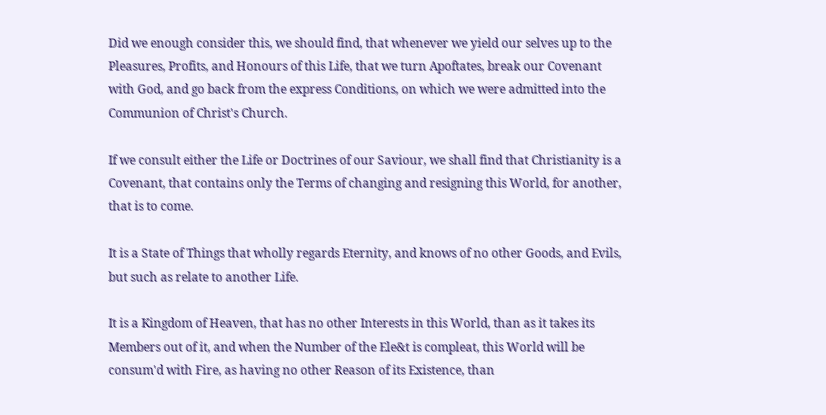Did we enough consider this, we should find, that whenever we yield our selves up to the Pleasures, Profits, and Honours of this Life, that we turn Apoftates, break our Covenant with God, and go back from the express Conditions, on which we were admitted into the Communion of Christ's Church.

If we consult either the Life or Doctrines of our Saviour, we shall find that Christianity is a Covenant, that contains only the Terms of changing and resigning this World, for another, that is to come.

It is a State of Things that wholly regards Eternity, and knows of no other Goods, and Evils, but such as relate to another Life.

It is a Kingdom of Heaven, that has no other Interests in this World, than as it takes its Members out of it, and when the Number of the Ele&t is compleat, this World will be consum'd with Fire, as having no other Reason of its Existence, than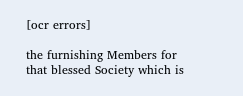[ocr errors]

the furnishing Members for that blessed Society which is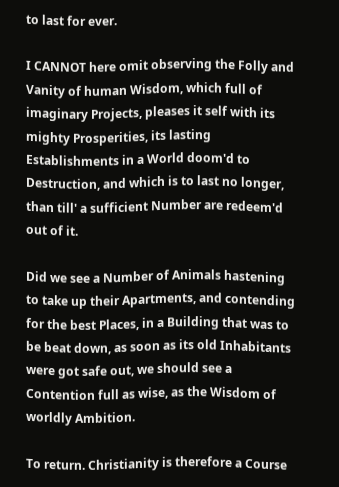to last for ever.

I CANNOT here omit observing the Folly and Vanity of human Wisdom, which full of imaginary Projects, pleases it self with its mighty Prosperities, its lasting Establishments in a World doom'd to Destruction, and which is to last no longer, than till' a sufficient Number are redeem'd out of it.

Did we see a Number of Animals hastening to take up their Apartments, and contending for the best Places, in a Building that was to be beat down, as soon as its old Inhabitants were got safe out, we should see a Contention full as wise, as the Wisdom of worldly Ambition.

To return. Christianity is therefore a Course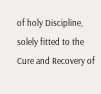of holy Discipline, solely fitted to the Cure and Recovery of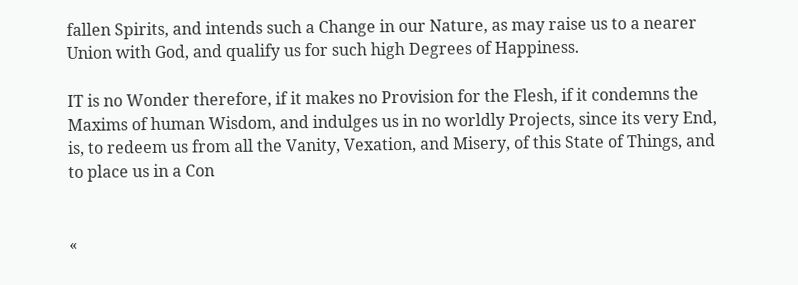fallen Spirits, and intends such a Change in our Nature, as may raise us to a nearer Union with God, and qualify us for such high Degrees of Happiness.

IT is no Wonder therefore, if it makes no Provision for the Flesh, if it condemns the Maxims of human Wisdom, and indulges us in no worldly Projects, since its very End, is, to redeem us from all the Vanity, Vexation, and Misery, of this State of Things, and to place us in a Con


«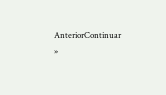AnteriorContinuar »